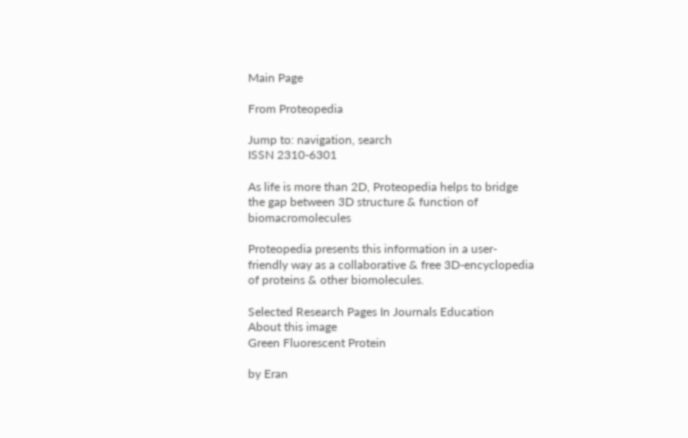Main Page

From Proteopedia

Jump to: navigation, search
ISSN 2310-6301

As life is more than 2D, Proteopedia helps to bridge the gap between 3D structure & function of biomacromolecules

Proteopedia presents this information in a user-friendly way as a collaborative & free 3D-encyclopedia of proteins & other biomolecules.

Selected Research Pages In Journals Education
About this image
Green Fluorescent Protein

by Eran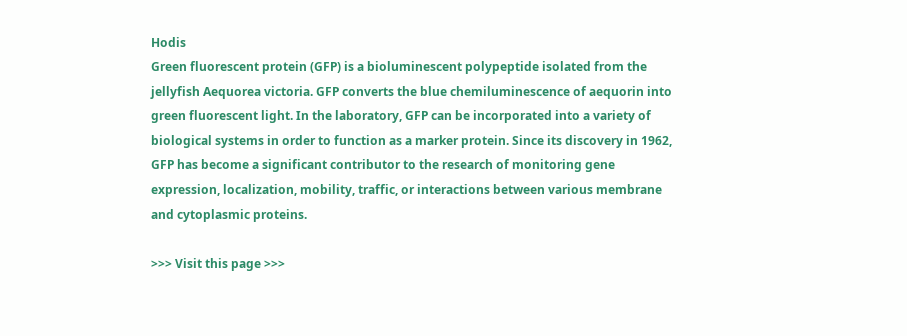Hodis
Green fluorescent protein (GFP) is a bioluminescent polypeptide isolated from the jellyfish Aequorea victoria. GFP converts the blue chemiluminescence of aequorin into green fluorescent light. In the laboratory, GFP can be incorporated into a variety of biological systems in order to function as a marker protein. Since its discovery in 1962, GFP has become a significant contributor to the research of monitoring gene expression, localization, mobility, traffic, or interactions between various membrane and cytoplasmic proteins.

>>> Visit this page >>>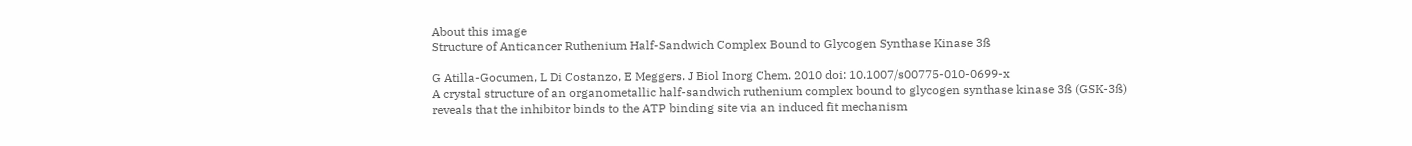About this image
Structure of Anticancer Ruthenium Half-Sandwich Complex Bound to Glycogen Synthase Kinase 3ß

G Atilla-Gocumen, L Di Costanzo, E Meggers. J Biol Inorg Chem. 2010 doi: 10.1007/s00775-010-0699-x
A crystal structure of an organometallic half-sandwich ruthenium complex bound to glycogen synthase kinase 3ß (GSK-3ß) reveals that the inhibitor binds to the ATP binding site via an induced fit mechanism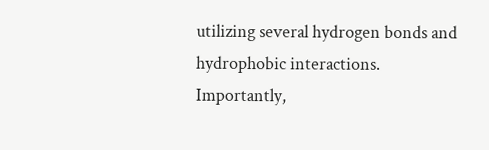utilizing several hydrogen bonds and hydrophobic interactions. Importantly,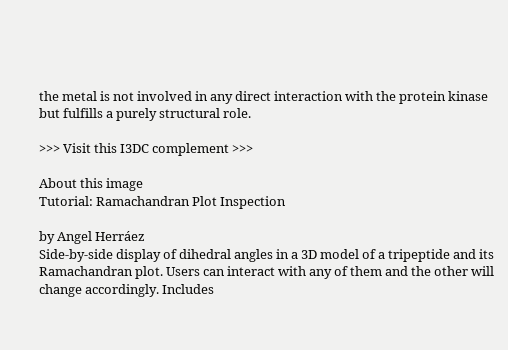the metal is not involved in any direct interaction with the protein kinase but fulfills a purely structural role.

>>> Visit this I3DC complement >>>

About this image
Tutorial: Ramachandran Plot Inspection

by Angel Herráez
Side-by-side display of dihedral angles in a 3D model of a tripeptide and its Ramachandran plot. Users can interact with any of them and the other will change accordingly. Includes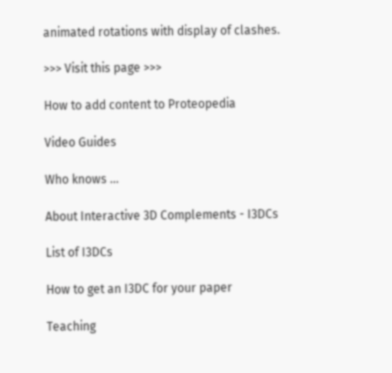animated rotations with display of clashes.

>>> Visit this page >>>

How to add content to Proteopedia

Video Guides

Who knows ...

About Interactive 3D Complements - I3DCs

List of I3DCs

How to get an I3DC for your paper

Teaching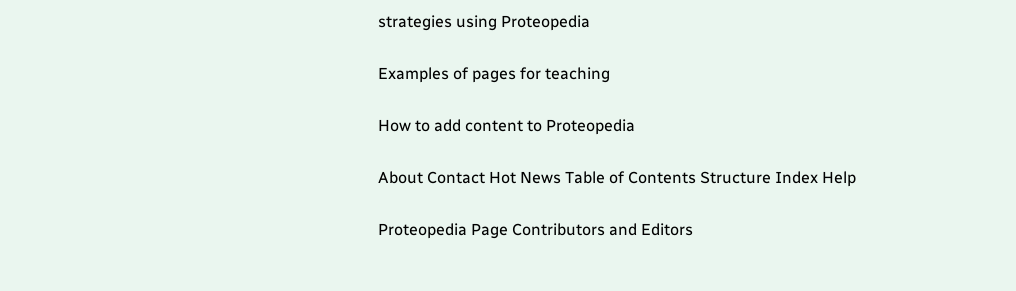strategies using Proteopedia

Examples of pages for teaching

How to add content to Proteopedia

About Contact Hot News Table of Contents Structure Index Help

Proteopedia Page Contributors and Editors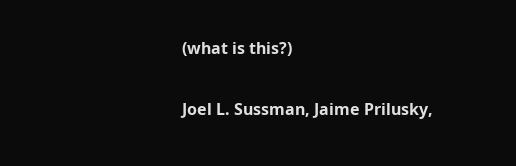(what is this?)

Joel L. Sussman, Jaime Prilusky,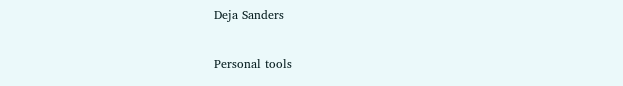Deja Sanders

Personal tools